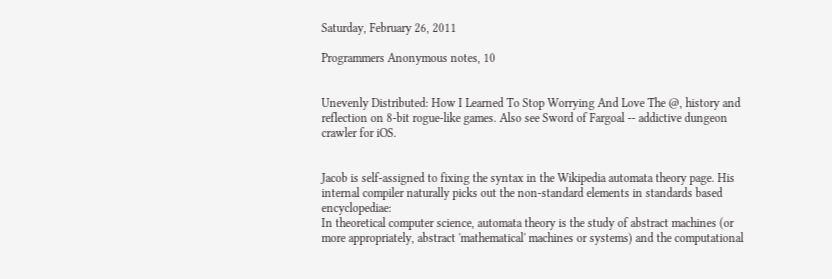Saturday, February 26, 2011

Programmers Anonymous notes, 10


Unevenly Distributed: How I Learned To Stop Worrying And Love The @, history and reflection on 8-bit rogue-like games. Also see Sword of Fargoal -- addictive dungeon crawler for iOS.


Jacob is self-assigned to fixing the syntax in the Wikipedia automata theory page. His internal compiler naturally picks out the non-standard elements in standards based encyclopediae:
In theoretical computer science, automata theory is the study of abstract machines (or more appropriately, abstract 'mathematical' machines or systems) and the computational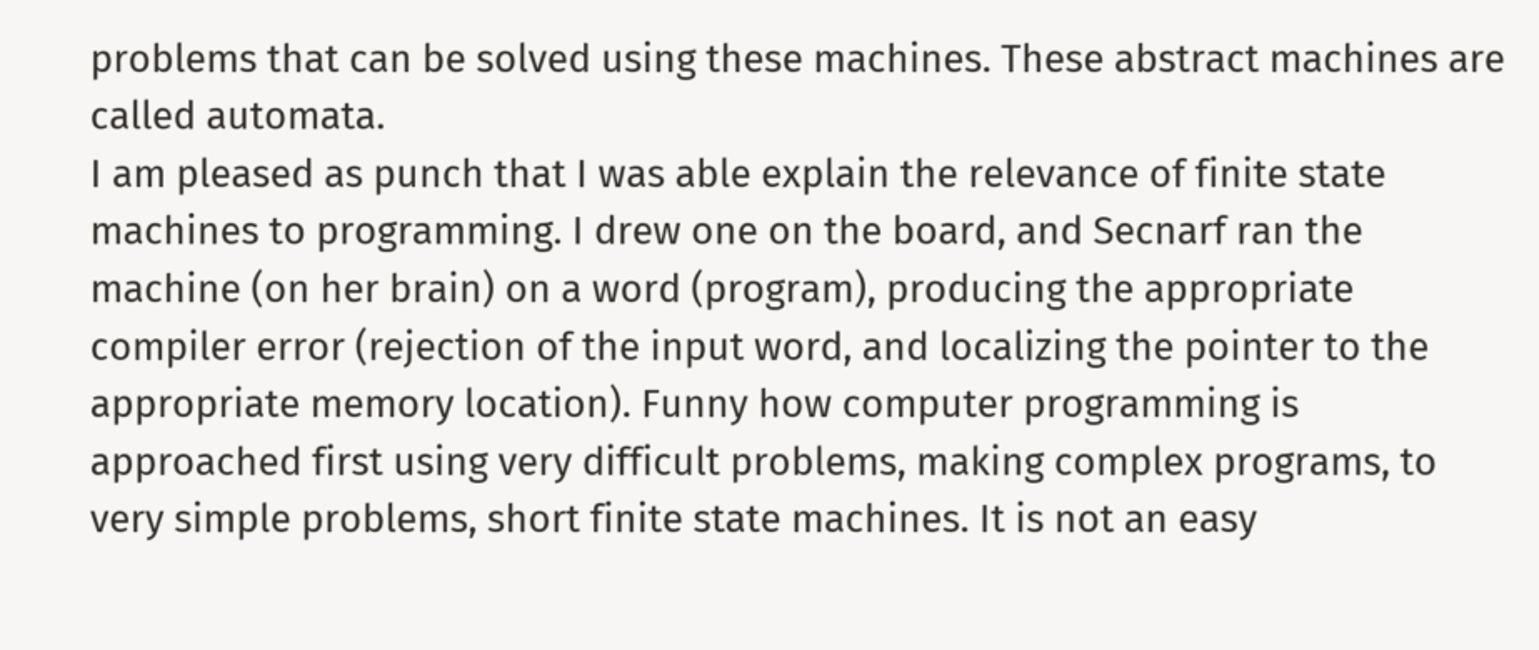problems that can be solved using these machines. These abstract machines are called automata.
I am pleased as punch that I was able explain the relevance of finite state machines to programming. I drew one on the board, and Secnarf ran the machine (on her brain) on a word (program), producing the appropriate compiler error (rejection of the input word, and localizing the pointer to the appropriate memory location). Funny how computer programming is approached first using very difficult problems, making complex programs, to very simple problems, short finite state machines. It is not an easy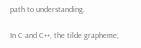path to understanding.

In C and C++, the tilde grapheme,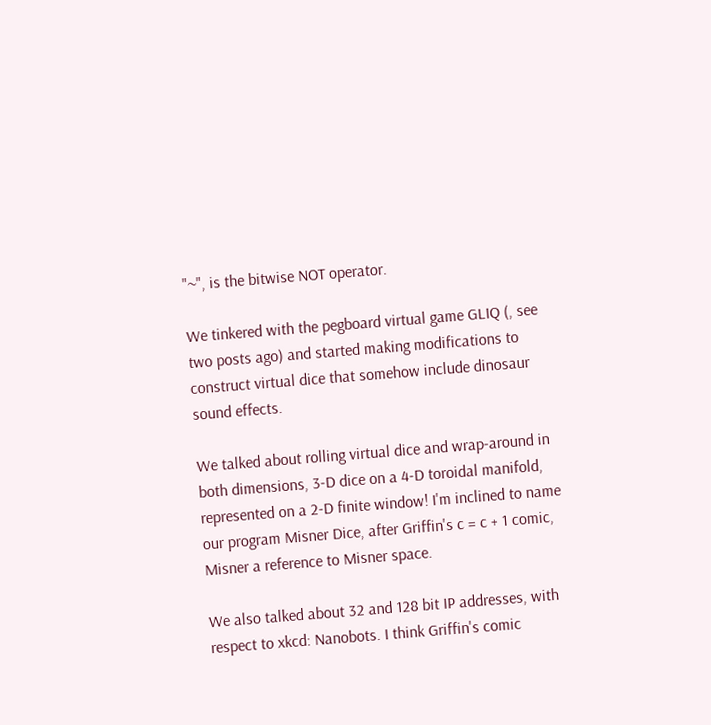"~", is the bitwise NOT operator.

We tinkered with the pegboard virtual game GLIQ (, see two posts ago) and started making modifications to construct virtual dice that somehow include dinosaur sound effects.

We talked about rolling virtual dice and wrap-around in both dimensions, 3-D dice on a 4-D toroidal manifold, represented on a 2-D finite window! I'm inclined to name our program Misner Dice, after Griffin's c = c + 1 comic, Misner a reference to Misner space.

We also talked about 32 and 128 bit IP addresses, with respect to xkcd: Nanobots. I think Griffin's comic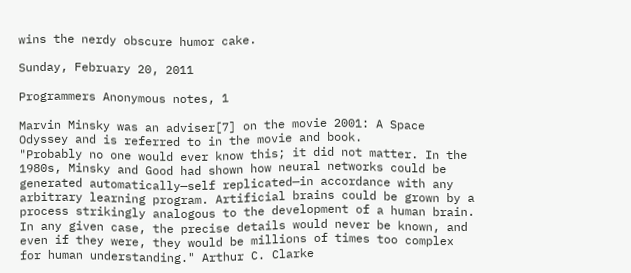wins the nerdy obscure humor cake.

Sunday, February 20, 2011

Programmers Anonymous notes, 1

Marvin Minsky was an adviser[7] on the movie 2001: A Space Odyssey and is referred to in the movie and book.
"Probably no one would ever know this; it did not matter. In the 1980s, Minsky and Good had shown how neural networks could be generated automatically—self replicated—in accordance with any arbitrary learning program. Artificial brains could be grown by a process strikingly analogous to the development of a human brain. In any given case, the precise details would never be known, and even if they were, they would be millions of times too complex for human understanding." Arthur C. Clarke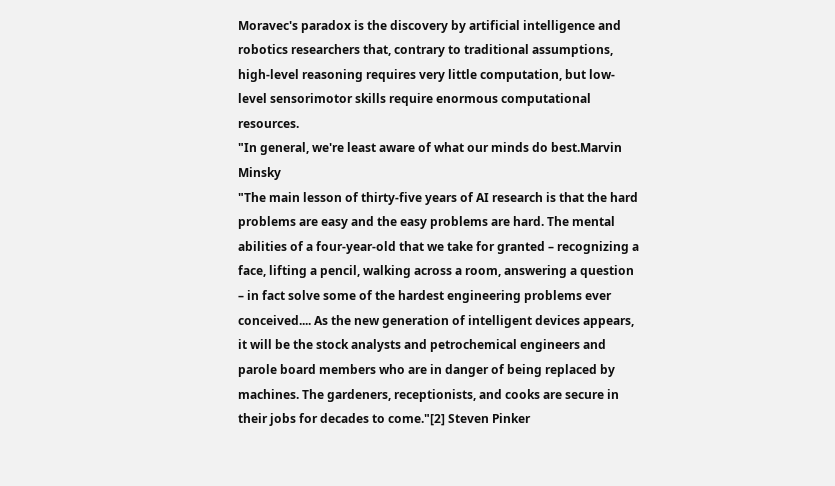Moravec's paradox is the discovery by artificial intelligence and robotics researchers that, contrary to traditional assumptions, high-level reasoning requires very little computation, but low-level sensorimotor skills require enormous computational resources.
"In general, we're least aware of what our minds do best.Marvin Minsky
"The main lesson of thirty-five years of AI research is that the hard problems are easy and the easy problems are hard. The mental abilities of a four-year-old that we take for granted – recognizing a face, lifting a pencil, walking across a room, answering a question – in fact solve some of the hardest engineering problems ever conceived.... As the new generation of intelligent devices appears, it will be the stock analysts and petrochemical engineers and parole board members who are in danger of being replaced by machines. The gardeners, receptionists, and cooks are secure in their jobs for decades to come."[2] Steven Pinker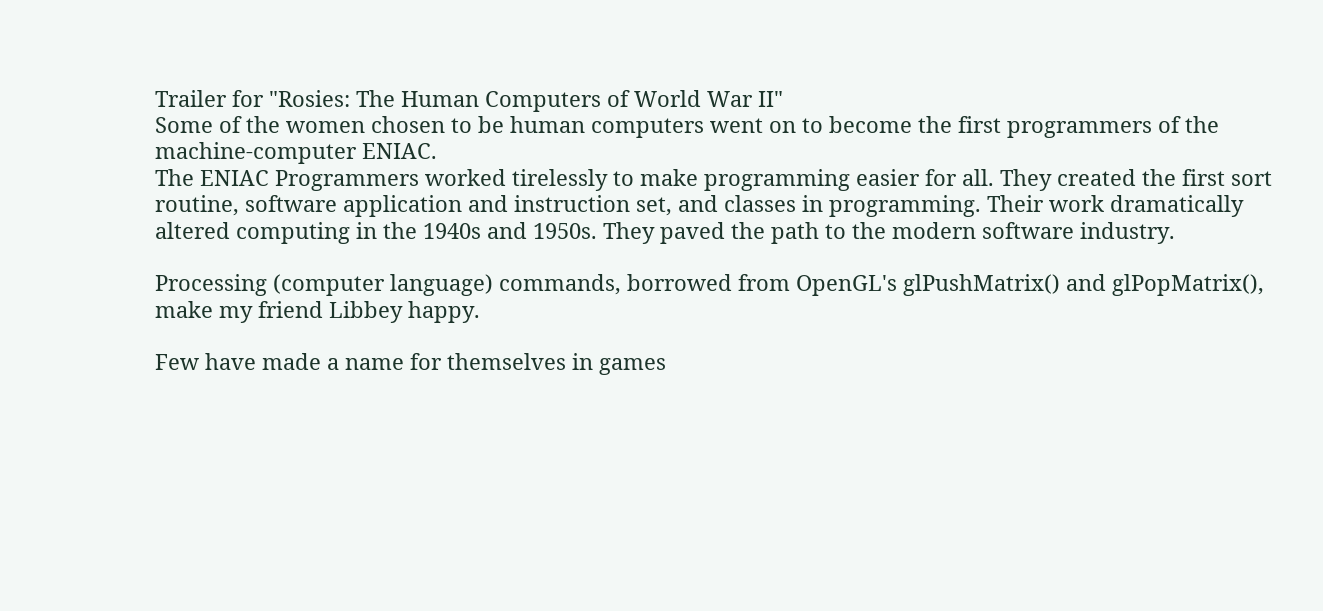Trailer for "Rosies: The Human Computers of World War II"
Some of the women chosen to be human computers went on to become the first programmers of the machine-computer ENIAC.
The ENIAC Programmers worked tirelessly to make programming easier for all. They created the first sort routine, software application and instruction set, and classes in programming. Their work dramatically altered computing in the 1940s and 1950s. They paved the path to the modern software industry.

Processing (computer language) commands, borrowed from OpenGL's glPushMatrix() and glPopMatrix(), make my friend Libbey happy.

Few have made a name for themselves in games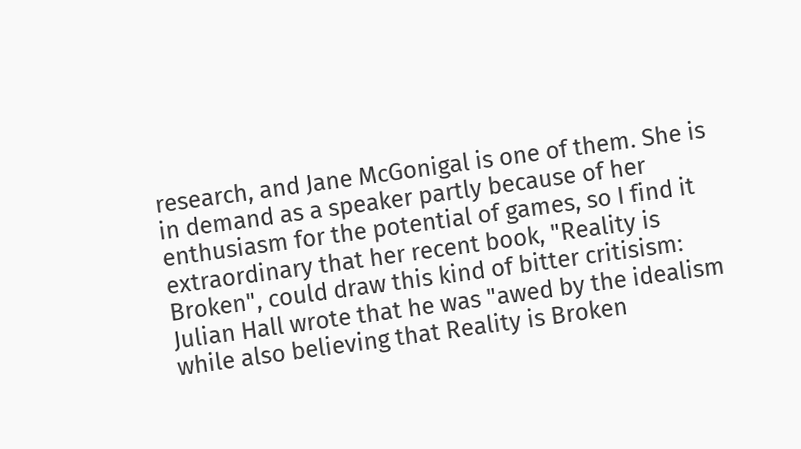research, and Jane McGonigal is one of them. She is in demand as a speaker partly because of her enthusiasm for the potential of games, so I find it extraordinary that her recent book, "Reality is Broken", could draw this kind of bitter critisism:
Julian Hall wrote that he was "awed by the idealism while also believing that Reality is Broken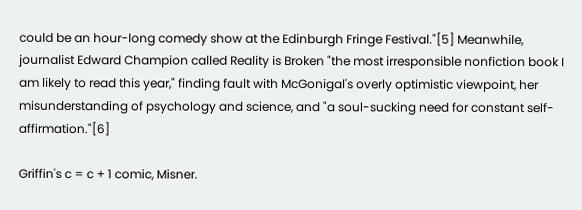could be an hour-long comedy show at the Edinburgh Fringe Festival."[5] Meanwhile, journalist Edward Champion called Reality is Broken "the most irresponsible nonfiction book I am likely to read this year," finding fault with McGonigal's overly optimistic viewpoint, her misunderstanding of psychology and science, and "a soul-sucking need for constant self-affirmation."[6]

Griffin's c = c + 1 comic, Misner.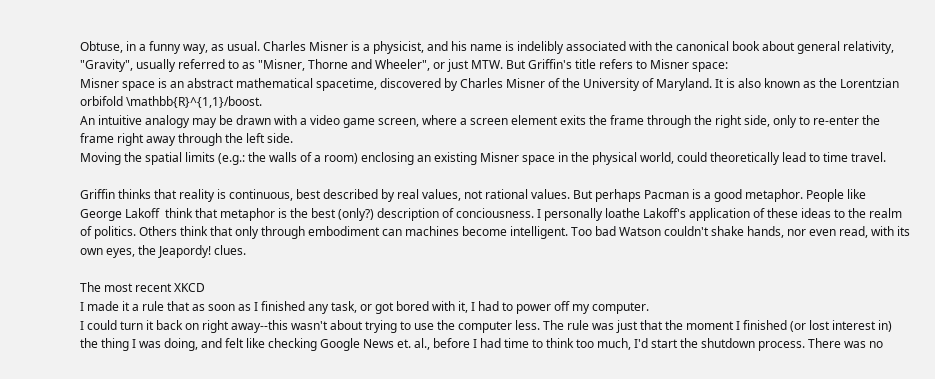Obtuse, in a funny way, as usual. Charles Misner is a physicist, and his name is indelibly associated with the canonical book about general relativity, "Gravity", usually referred to as "Misner, Thorne and Wheeler", or just MTW. But Griffin's title refers to Misner space:
Misner space is an abstract mathematical spacetime, discovered by Charles Misner of the University of Maryland. It is also known as the Lorentzian orbifold \mathbb{R}^{1,1}/boost.
An intuitive analogy may be drawn with a video game screen, where a screen element exits the frame through the right side, only to re-enter the frame right away through the left side.
Moving the spatial limits (e.g.: the walls of a room) enclosing an existing Misner space in the physical world, could theoretically lead to time travel.

Griffin thinks that reality is continuous, best described by real values, not rational values. But perhaps Pacman is a good metaphor. People like George Lakoff  think that metaphor is the best (only?) description of conciousness. I personally loathe Lakoff's application of these ideas to the realm of politics. Others think that only through embodiment can machines become intelligent. Too bad Watson couldn't shake hands, nor even read, with its own eyes, the Jeapordy! clues.

The most recent XKCD
I made it a rule that as soon as I finished any task, or got bored with it, I had to power off my computer.
I could turn it back on right away--this wasn't about trying to use the computer less. The rule was just that the moment I finished (or lost interest in) the thing I was doing, and felt like checking Google News et. al., before I had time to think too much, I'd start the shutdown process. There was no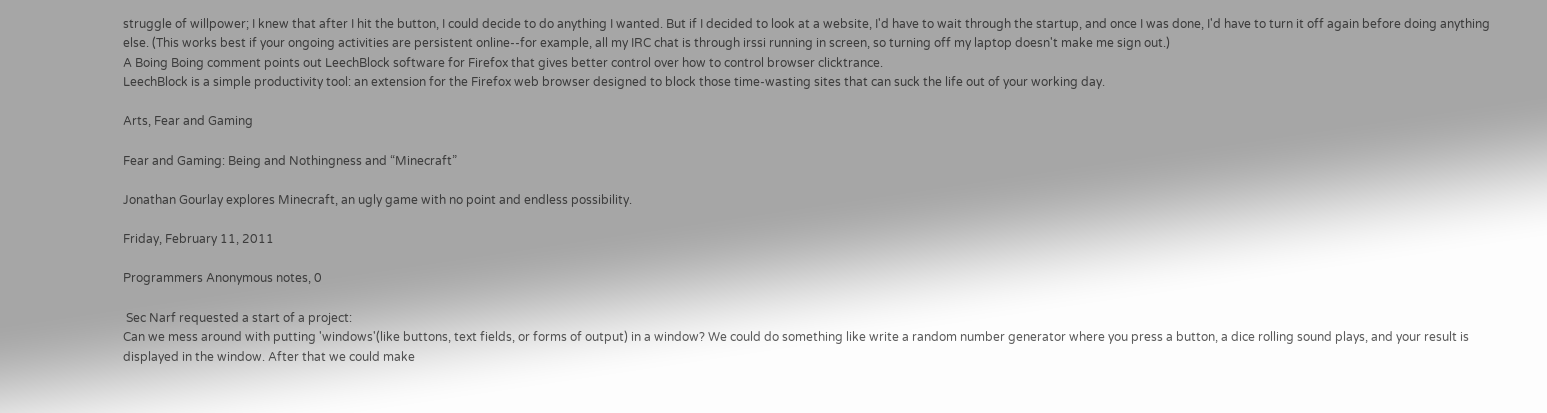struggle of willpower; I knew that after I hit the button, I could decide to do anything I wanted. But if I decided to look at a website, I'd have to wait through the startup, and once I was done, I'd have to turn it off again before doing anything else. (This works best if your ongoing activities are persistent online--for example, all my IRC chat is through irssi running in screen, so turning off my laptop doesn't make me sign out.)
A Boing Boing comment points out LeechBlock software for Firefox that gives better control over how to control browser clicktrance.
LeechBlock is a simple productivity tool: an extension for the Firefox web browser designed to block those time-wasting sites that can suck the life out of your working day.

Arts, Fear and Gaming

Fear and Gaming: Being and Nothingness and “Minecraft”

Jonathan Gourlay explores Minecraft, an ugly game with no point and endless possibility.

Friday, February 11, 2011

Programmers Anonymous notes, 0

 Sec Narf requested a start of a project:
Can we mess around with putting 'windows'(like buttons, text fields, or forms of output) in a window? We could do something like write a random number generator where you press a button, a dice rolling sound plays, and your result is displayed in the window. After that we could make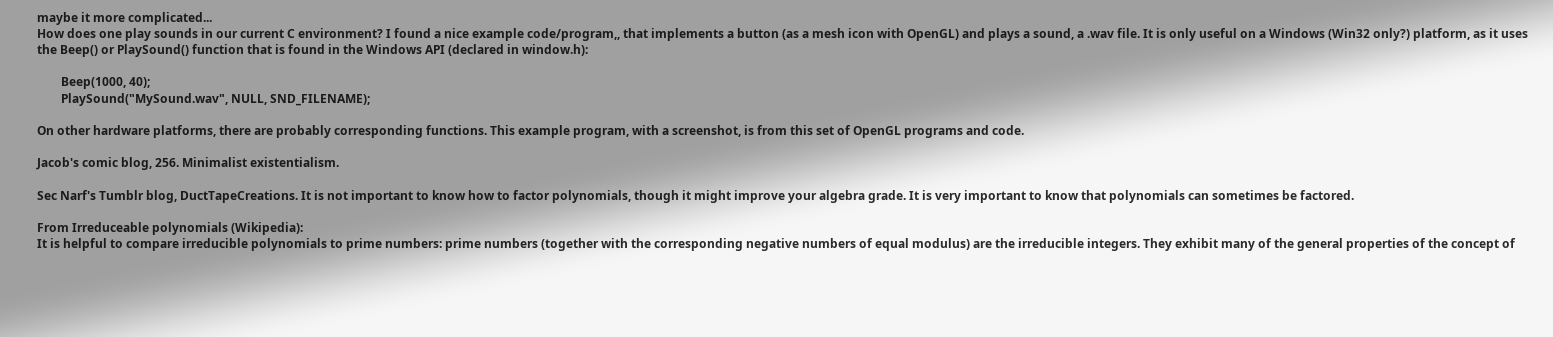maybe it more complicated...
How does one play sounds in our current C environment? I found a nice example code/program,, that implements a button (as a mesh icon with OpenGL) and plays a sound, a .wav file. It is only useful on a Windows (Win32 only?) platform, as it uses the Beep() or PlaySound() function that is found in the Windows API (declared in window.h):

        Beep(1000, 40);
        PlaySound("MySound.wav", NULL, SND_FILENAME);

On other hardware platforms, there are probably corresponding functions. This example program, with a screenshot, is from this set of OpenGL programs and code.

Jacob's comic blog, 256. Minimalist existentialism.

Sec Narf's Tumblr blog, DuctTapeCreations. It is not important to know how to factor polynomials, though it might improve your algebra grade. It is very important to know that polynomials can sometimes be factored.

From Irreduceable polynomials (Wikipedia):
It is helpful to compare irreducible polynomials to prime numbers: prime numbers (together with the corresponding negative numbers of equal modulus) are the irreducible integers. They exhibit many of the general properties of the concept of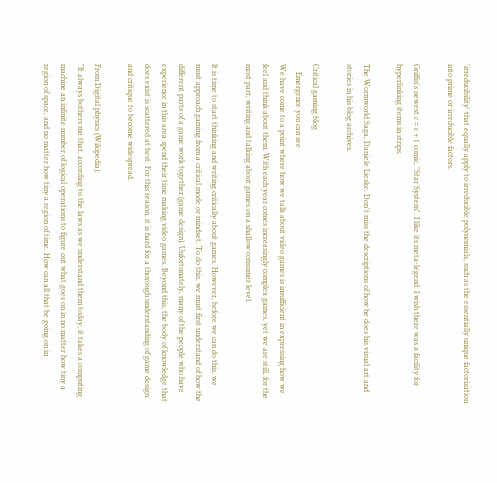'irreducibility' that equally apply to irreducible polynomials, such as the essentially unique factorization into prime or irreducible factors.

Griffin's newest c = c + 1 comic, "Star System". I like its meta-legend. I wish there was a facility for hyperlinking items in strips.

The Wormworld Saga, Daniele Lieske. Don't miss the descriptions of how he does his visual art and stories in his blog archives.

Critical gaming blog
    Emergence you can see
We have come to a point where how we talk about video games is insufficient in expressing how we feel and think about them. With each year comes increasingly complex games, yet we are still, for the most part, writing and talking about games on a shallow consumer level.

It is time to start thinking and writing critically about games. However, before we can do this, we must approach gaming from a critical mode or mindset. To do this, we must first understand of how the different parts of a game work together (game design). Unfortunately, many of the people who have experience in this area spend their time making video games. Beyond this, the body of knowledge that does exist is scattered at best. For this reason, it is hard for a thorough understanding of game design and critique to become widespread.

From Digital physics (Wikipedia):
"It always bothers me that, according to the laws as we understand them today, it takes a computing machine an infinite number of logical operations to figure out what goes on in no matter how tiny a region of space, and no matter how tiny a region of time. How can all that be going on in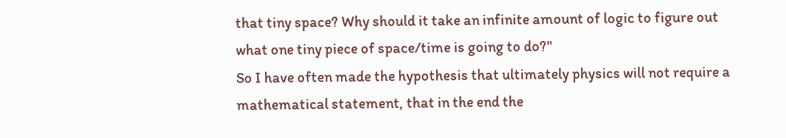that tiny space? Why should it take an infinite amount of logic to figure out what one tiny piece of space/time is going to do?"
So I have often made the hypothesis that ultimately physics will not require a mathematical statement, that in the end the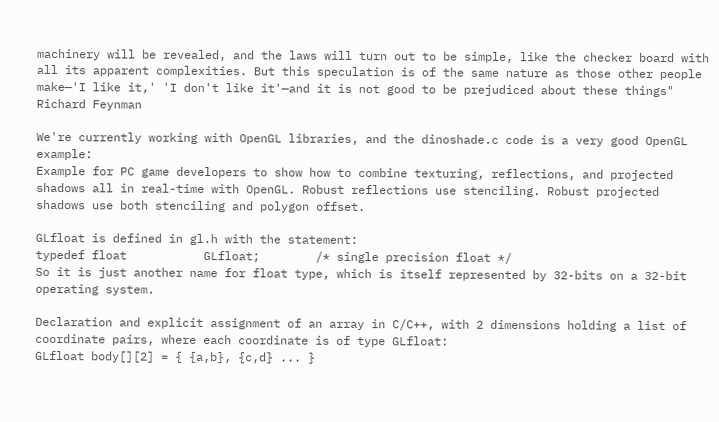machinery will be revealed, and the laws will turn out to be simple, like the checker board with all its apparent complexities. But this speculation is of the same nature as those other people make—'I like it,' 'I don't like it'—and it is not good to be prejudiced about these things"   Richard Feynman

We're currently working with OpenGL libraries, and the dinoshade.c code is a very good OpenGL example:
Example for PC game developers to show how to combine texturing, reflections, and projected shadows all in real-time with OpenGL. Robust reflections use stenciling. Robust projected shadows use both stenciling and polygon offset.

GLfloat is defined in gl.h with the statement:
typedef float           GLfloat;        /* single precision float */
So it is just another name for float type, which is itself represented by 32-bits on a 32-bit operating system.

Declaration and explicit assignment of an array in C/C++, with 2 dimensions holding a list of coordinate pairs, where each coordinate is of type GLfloat:
GLfloat body[][2] = { {a,b}, {c,d} ... }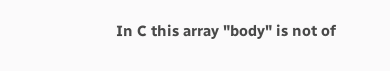In C this array "body" is not of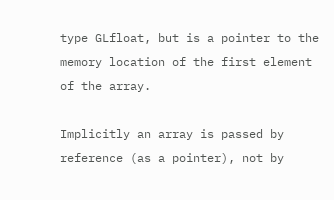type GLfloat, but is a pointer to the memory location of the first element of the array.

Implicitly an array is passed by reference (as a pointer), not by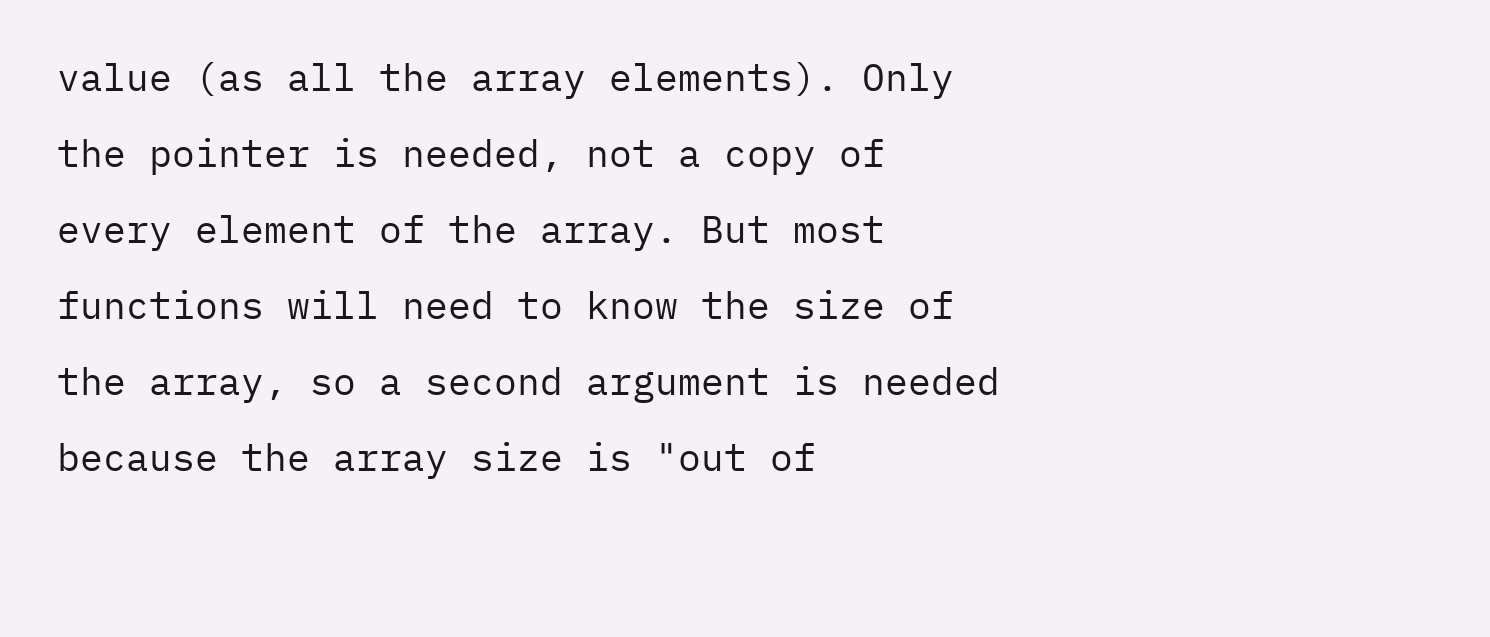value (as all the array elements). Only the pointer is needed, not a copy of every element of the array. But most functions will need to know the size of the array, so a second argument is needed because the array size is "out of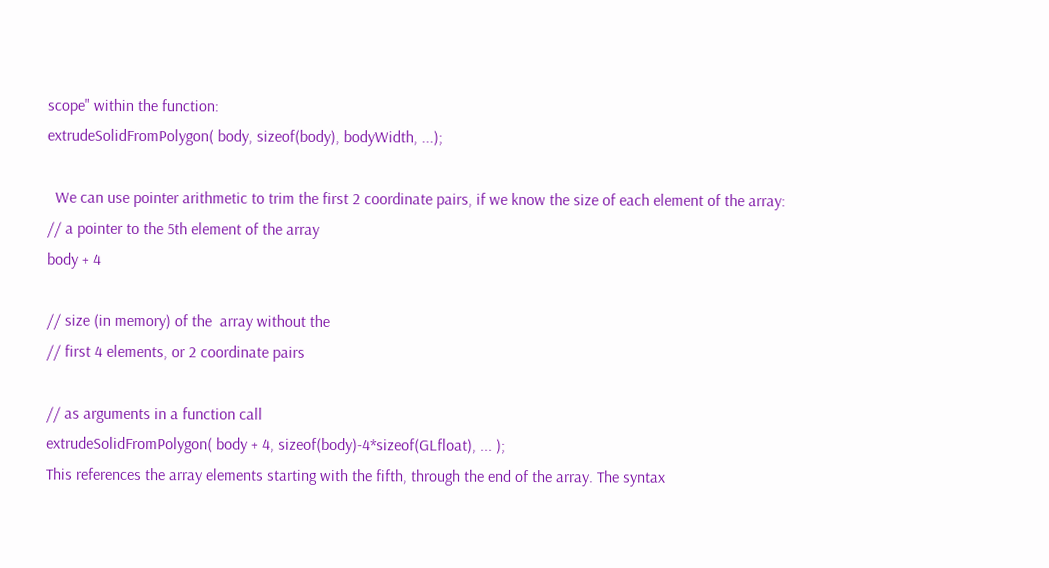scope" within the function:
extrudeSolidFromPolygon( body, sizeof(body), bodyWidth, ...);

  We can use pointer arithmetic to trim the first 2 coordinate pairs, if we know the size of each element of the array:
// a pointer to the 5th element of the array
body + 4

// size (in memory) of the  array without the
// first 4 elements, or 2 coordinate pairs

// as arguments in a function call
extrudeSolidFromPolygon( body + 4, sizeof(body)-4*sizeof(GLfloat), ... );
This references the array elements starting with the fifth, through the end of the array. The syntax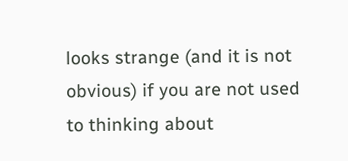looks strange (and it is not obvious) if you are not used to thinking about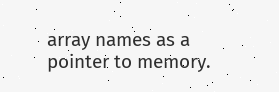array names as a pointer to memory.